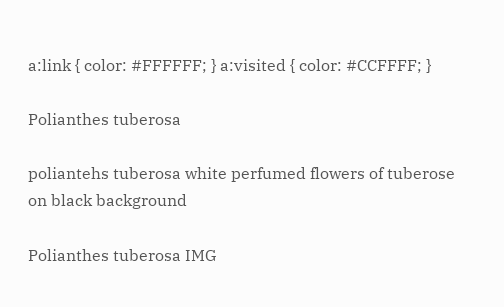a:link { color: #FFFFFF; } a:visited { color: #CCFFFF; }

Polianthes tuberosa

poliantehs tuberosa white perfumed flowers of tuberose on black background

Polianthes tuberosa IMG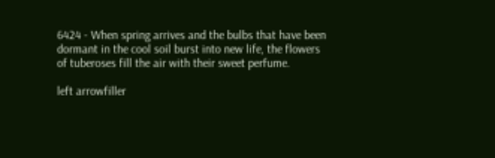6424 - When spring arrives and the bulbs that have been dormant in the cool soil burst into new life, the flowers of tuberoses fill the air with their sweet perfume.

left arrowfiller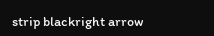strip blackright arrow